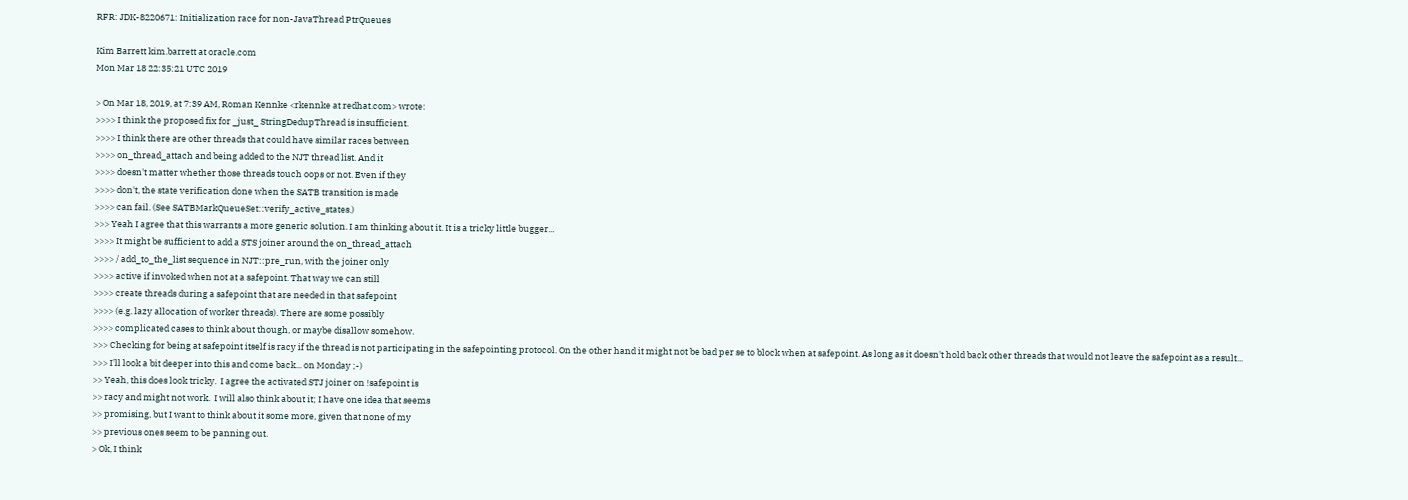RFR: JDK-8220671: Initialization race for non-JavaThread PtrQueues

Kim Barrett kim.barrett at oracle.com
Mon Mar 18 22:35:21 UTC 2019

> On Mar 18, 2019, at 7:39 AM, Roman Kennke <rkennke at redhat.com> wrote:
>>>> I think the proposed fix for _just_ StringDedupThread is insufficient.
>>>> I think there are other threads that could have similar races between
>>>> on_thread_attach and being added to the NJT thread list. And it
>>>> doesn't matter whether those threads touch oops or not. Even if they
>>>> don't, the state verification done when the SATB transition is made
>>>> can fail. (See SATBMarkQueueSet::verify_active_states.)
>>> Yeah I agree that this warrants a more generic solution. I am thinking about it. It is a tricky little bugger...
>>>> It might be sufficient to add a STS joiner around the on_thread_attach
>>>> / add_to_the_list sequence in NJT::pre_run, with the joiner only
>>>> active if invoked when not at a safepoint. That way we can still
>>>> create threads during a safepoint that are needed in that safepoint
>>>> (e.g. lazy allocation of worker threads). There are some possibly
>>>> complicated cases to think about though, or maybe disallow somehow.
>>> Checking for being at safepoint itself is racy if the thread is not participating in the safepointing protocol. On the other hand it might not be bad per se to block when at safepoint. As long as it doesn't hold back other threads that would not leave the safepoint as a result...
>>> I'll look a bit deeper into this and come back... on Monday ;-)
>> Yeah, this does look tricky.  I agree the activated STJ joiner on !safepoint is
>> racy and might not work.  I will also think about it; I have one idea that seems
>> promising, but I want to think about it some more, given that none of my
>> previous ones seem to be panning out.
> Ok, I think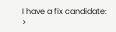I have a fix candidate:
>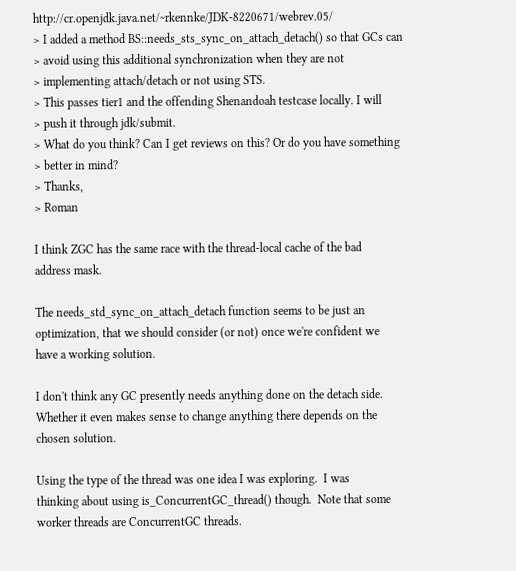http://cr.openjdk.java.net/~rkennke/JDK-8220671/webrev.05/
> I added a method BS::needs_sts_sync_on_attach_detach() so that GCs can
> avoid using this additional synchronization when they are not
> implementing attach/detach or not using STS.
> This passes tier1 and the offending Shenandoah testcase locally. I will
> push it through jdk/submit.
> What do you think? Can I get reviews on this? Or do you have something
> better in mind?
> Thanks,
> Roman

I think ZGC has the same race with the thread-local cache of the bad
address mask.

The needs_std_sync_on_attach_detach function seems to be just an
optimization, that we should consider (or not) once we're confident we
have a working solution.

I don't think any GC presently needs anything done on the detach side.
Whether it even makes sense to change anything there depends on the
chosen solution.

Using the type of the thread was one idea I was exploring.  I was
thinking about using is_ConcurrentGC_thread() though.  Note that some
worker threads are ConcurrentGC threads.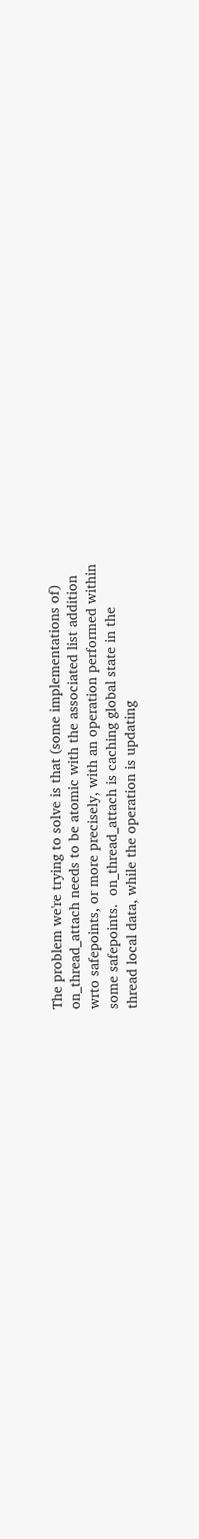The problem we're trying to solve is that (some implementations of)
on_thread_attach needs to be atomic with the associated list addition
wrto safepoints, or more precisely, with an operation performed within
some safepoints.  on_thread_attach is caching global state in the
thread local data, while the operation is updating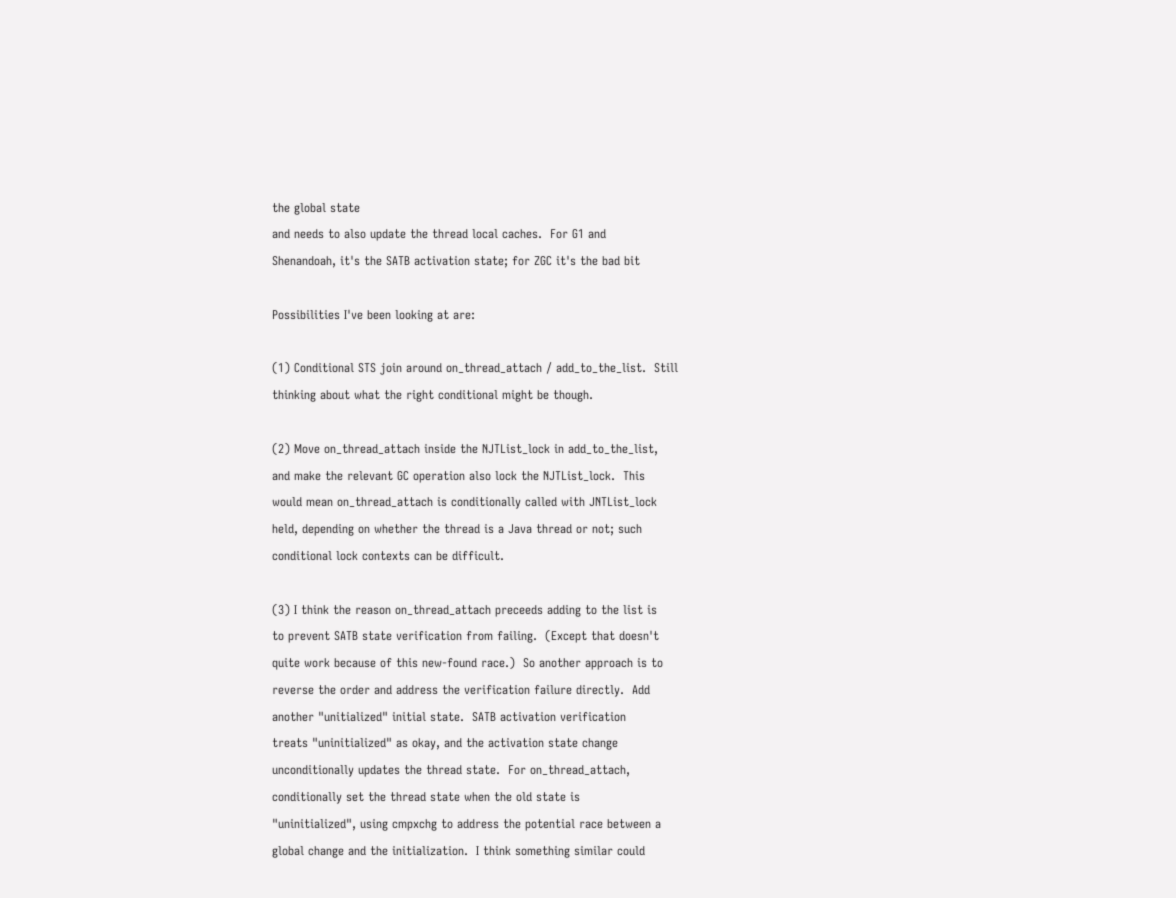the global state
and needs to also update the thread local caches.  For G1 and
Shenandoah, it's the SATB activation state; for ZGC it's the bad bit

Possibilities I've been looking at are:

(1) Conditional STS join around on_thread_attach / add_to_the_list.  Still
thinking about what the right conditional might be though.

(2) Move on_thread_attach inside the NJTList_lock in add_to_the_list,
and make the relevant GC operation also lock the NJTList_lock.  This
would mean on_thread_attach is conditionally called with JNTList_lock
held, depending on whether the thread is a Java thread or not; such
conditional lock contexts can be difficult.

(3) I think the reason on_thread_attach preceeds adding to the list is
to prevent SATB state verification from failing.  (Except that doesn't
quite work because of this new-found race.)  So another approach is to
reverse the order and address the verification failure directly.  Add
another "unitialized" initial state.  SATB activation verification
treats "uninitialized" as okay, and the activation state change
unconditionally updates the thread state.  For on_thread_attach,
conditionally set the thread state when the old state is
"uninitialized", using cmpxchg to address the potential race between a
global change and the initialization.  I think something similar could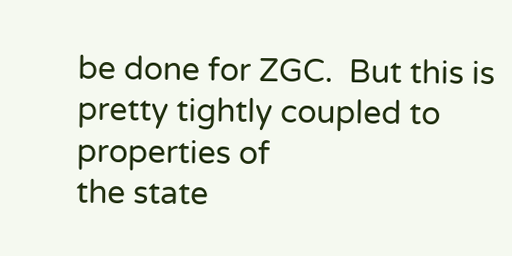be done for ZGC.  But this is pretty tightly coupled to properties of
the state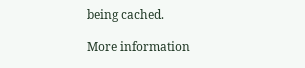being cached.

More information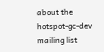about the hotspot-gc-dev mailing list